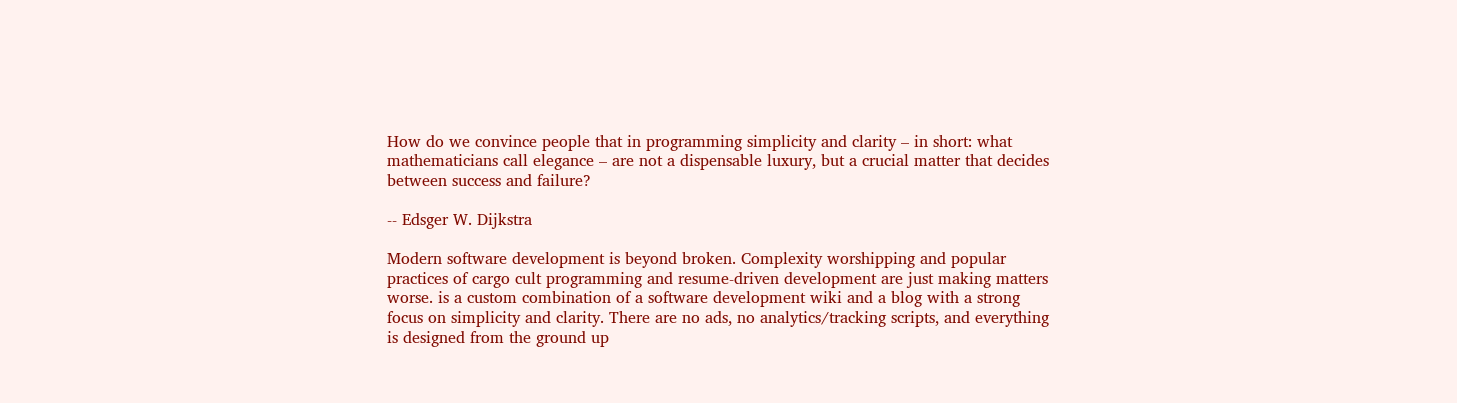How do we convince people that in programming simplicity and clarity – in short: what mathematicians call elegance – are not a dispensable luxury, but a crucial matter that decides between success and failure?

-- Edsger W. Dijkstra

Modern software development is beyond broken. Complexity worshipping and popular practices of cargo cult programming and resume-driven development are just making matters worse. is a custom combination of a software development wiki and a blog with a strong focus on simplicity and clarity. There are no ads, no analytics/tracking scripts, and everything is designed from the ground up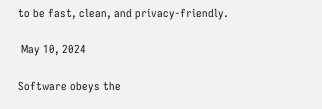to be fast, clean, and privacy-friendly.

 May 10, 2024

Software obeys the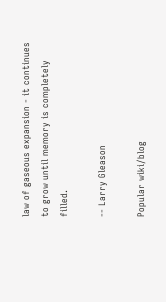law of gaseous expansion - it continues to grow until memory is completely filled.

-- Larry Gleason

Popular wiki/blog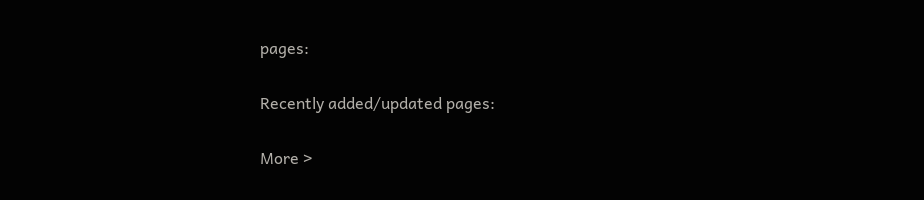pages:

Recently added/updated pages:

More >